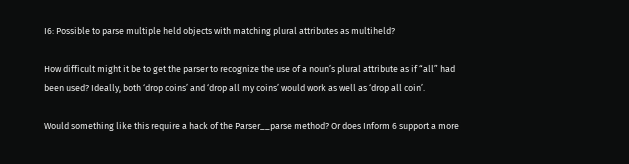I6: Possible to parse multiple held objects with matching plural attributes as multiheld?

How difficult might it be to get the parser to recognize the use of a noun’s plural attribute as if “all” had been used? Ideally, both ‘drop coins’ and ‘drop all my coins’ would work as well as ‘drop all coin’.

Would something like this require a hack of the Parser__parse method? Or does Inform 6 support a more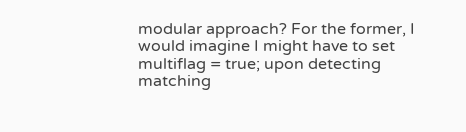modular approach? For the former, I would imagine I might have to set multiflag = true; upon detecting matching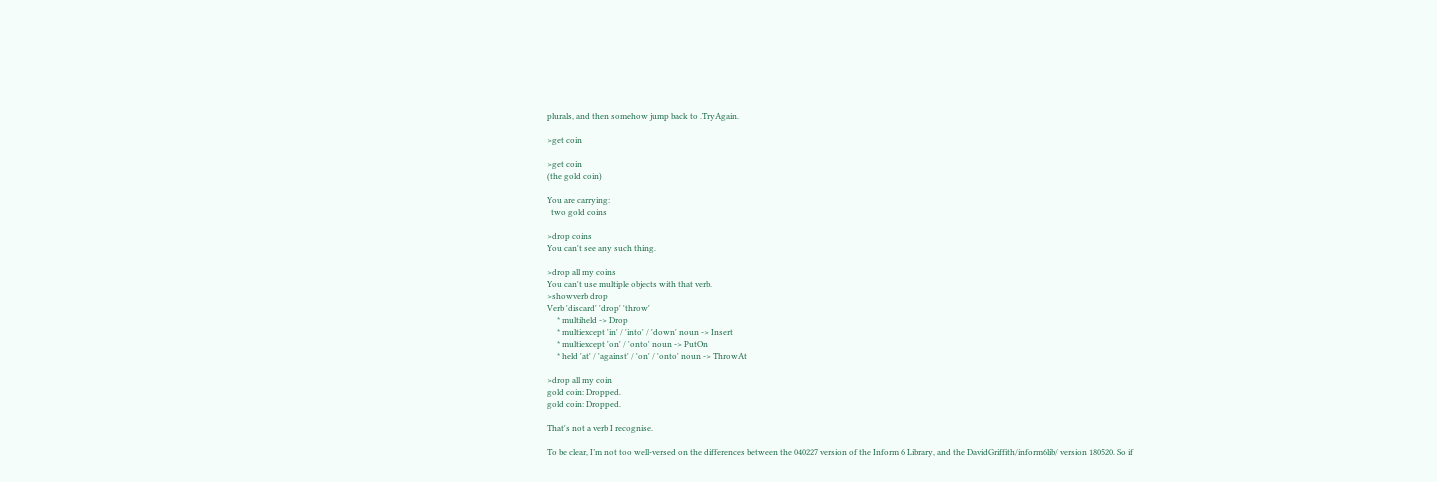plurals, and then somehow jump back to .TryAgain.

>get coin

>get coin
(the gold coin)

You are carrying:
  two gold coins

>drop coins
You can't see any such thing.

>drop all my coins
You can't use multiple objects with that verb.
>showverb drop
Verb 'discard' 'drop' 'throw'
     * multiheld -> Drop
     * multiexcept 'in' / 'into' / 'down' noun -> Insert
     * multiexcept 'on' / 'onto' noun -> PutOn
     * held 'at' / 'against' / 'on' / 'onto' noun -> ThrowAt

>drop all my coin
gold coin: Dropped.
gold coin: Dropped.

That's not a verb I recognise.

To be clear, I’m not too well-versed on the differences between the 040227 version of the Inform 6 Library, and the DavidGriffith/inform6lib/ version 180520. So if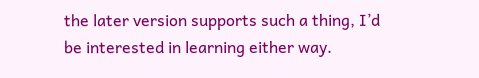the later version supports such a thing, I’d be interested in learning either way.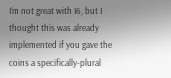I’m not great with I6, but I thought this was already implemented if you gave the coins a specifically-plural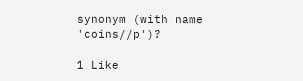synonym (with name 'coins//p')?

1 Like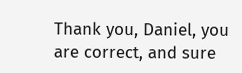Thank you, Daniel, you are correct, and sure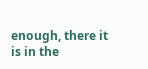enough, there it is in the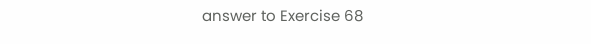answer to Exercise 68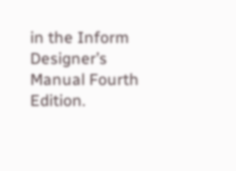in the Inform Designer’s Manual Fourth Edition.